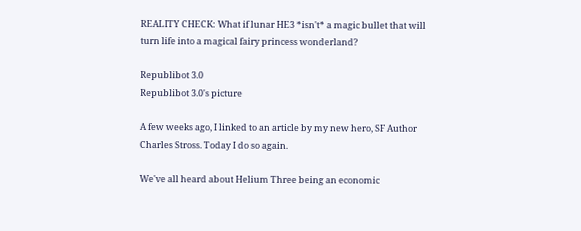REALITY CHECK: What if lunar HE3 *isn't* a magic bullet that will turn life into a magical fairy princess wonderland?

Republibot 3.0
Republibot 3.0's picture

A few weeks ago, I linked to an article by my new hero, SF Author Charles Stross. Today I do so again.

We've all heard about Helium Three being an economic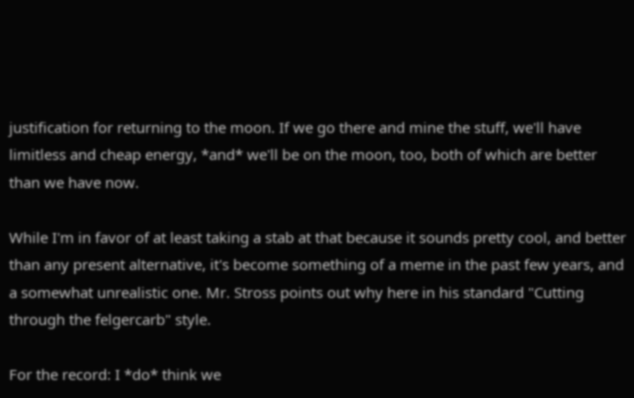justification for returning to the moon. If we go there and mine the stuff, we'll have limitless and cheap energy, *and* we'll be on the moon, too, both of which are better than we have now.

While I'm in favor of at least taking a stab at that because it sounds pretty cool, and better than any present alternative, it's become something of a meme in the past few years, and a somewhat unrealistic one. Mr. Stross points out why here in his standard "Cutting through the felgercarb" style.

For the record: I *do* think we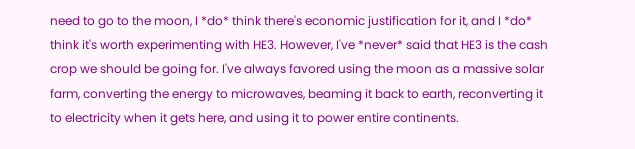need to go to the moon, I *do* think there's economic justification for it, and I *do* think it's worth experimenting with HE3. However, I've *never* said that HE3 is the cash crop we should be going for. I've always favored using the moon as a massive solar farm, converting the energy to microwaves, beaming it back to earth, reconverting it to electricity when it gets here, and using it to power entire continents.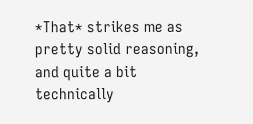*That* strikes me as pretty solid reasoning, and quite a bit technically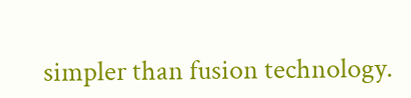simpler than fusion technology.